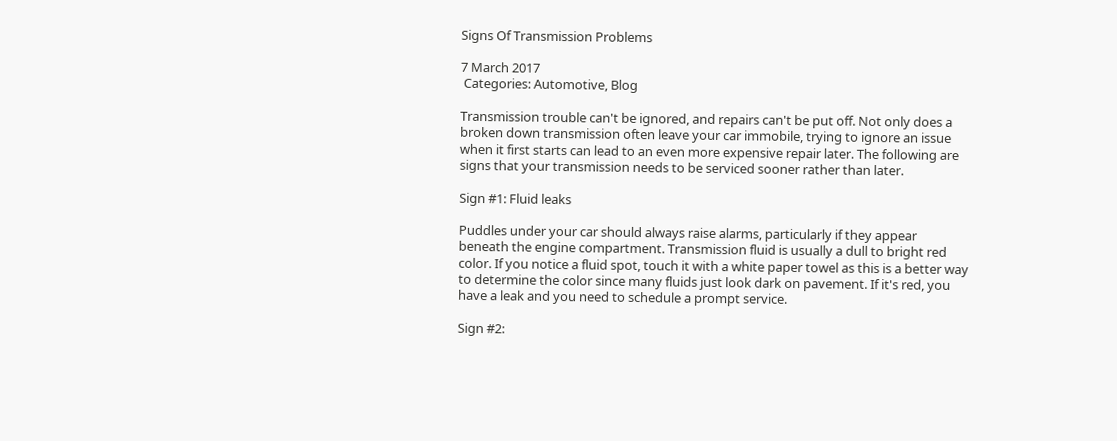Signs Of Transmission Problems

7 March 2017
 Categories: Automotive, Blog

Transmission trouble can't be ignored, and repairs can't be put off. Not only does a broken down transmission often leave your car immobile, trying to ignore an issue when it first starts can lead to an even more expensive repair later. The following are signs that your transmission needs to be serviced sooner rather than later.

Sign #1: Fluid leaks

Puddles under your car should always raise alarms, particularly if they appear beneath the engine compartment. Transmission fluid is usually a dull to bright red color. If you notice a fluid spot, touch it with a white paper towel as this is a better way to determine the color since many fluids just look dark on pavement. If it's red, you have a leak and you need to schedule a prompt service.

Sign #2: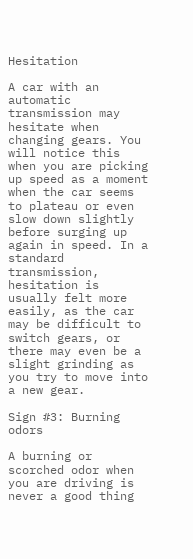Hesitation

A car with an automatic transmission may hesitate when changing gears. You will notice this when you are picking up speed as a moment when the car seems to plateau or even slow down slightly before surging up again in speed. In a standard transmission, hesitation is usually felt more easily, as the car may be difficult to switch gears, or there may even be a slight grinding as you try to move into a new gear.

Sign #3: Burning odors

A burning or scorched odor when you are driving is never a good thing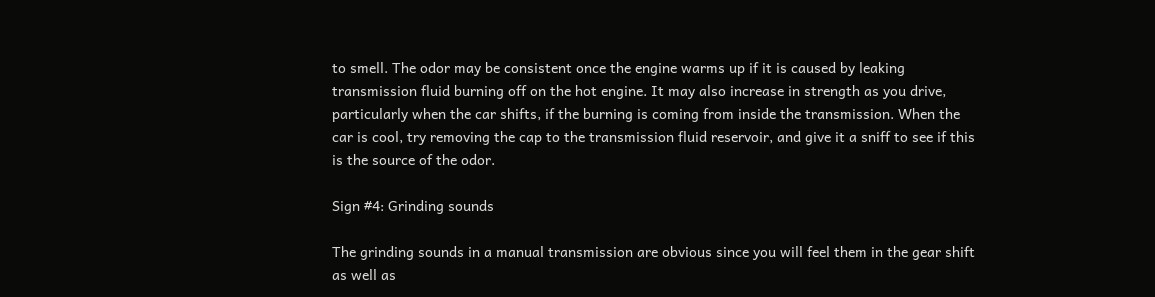to smell. The odor may be consistent once the engine warms up if it is caused by leaking transmission fluid burning off on the hot engine. It may also increase in strength as you drive, particularly when the car shifts, if the burning is coming from inside the transmission. When the car is cool, try removing the cap to the transmission fluid reservoir, and give it a sniff to see if this is the source of the odor.

Sign #4: Grinding sounds

The grinding sounds in a manual transmission are obvious since you will feel them in the gear shift as well as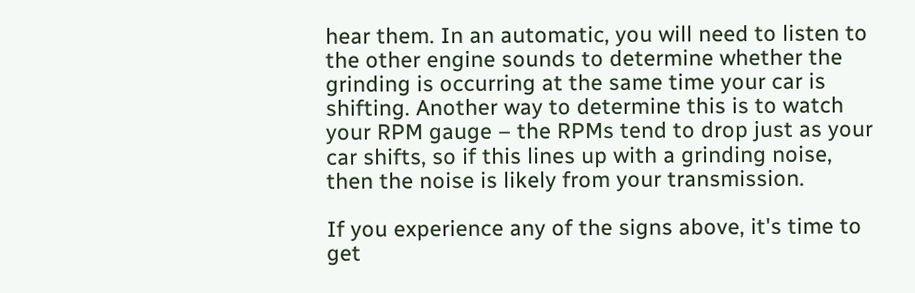hear them. In an automatic, you will need to listen to the other engine sounds to determine whether the grinding is occurring at the same time your car is shifting. Another way to determine this is to watch your RPM gauge – the RPMs tend to drop just as your car shifts, so if this lines up with a grinding noise, then the noise is likely from your transmission.

If you experience any of the signs above, it's time to get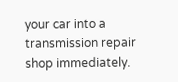your car into a transmission repair shop immediately.